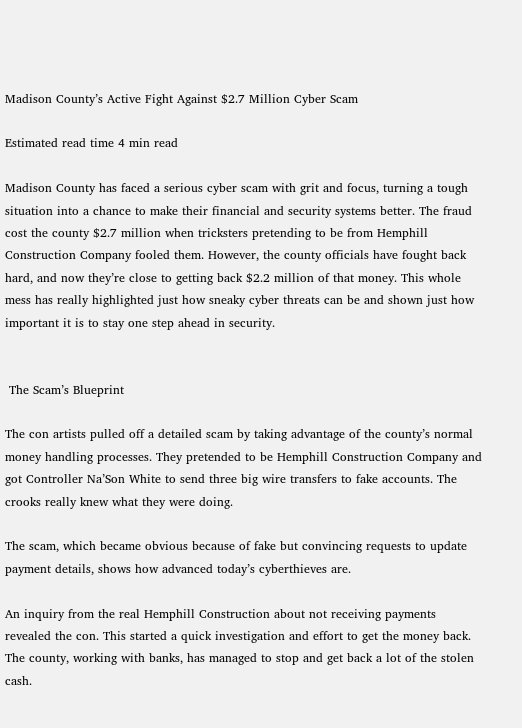Madison County’s Active Fight Against $2.7 Million Cyber Scam

Estimated read time 4 min read

Madison County has faced a serious cyber scam with grit and focus, turning a tough situation into a chance to make their financial and security systems better. The fraud cost the county $2.7 million when tricksters pretending to be from Hemphill Construction Company fooled them. However, the county officials have fought back hard, and now they’re close to getting back $2.2 million of that money. This whole mess has really highlighted just how sneaky cyber threats can be and shown just how important it is to stay one step ahead in security.


 The Scam’s Blueprint

The con artists pulled off a detailed scam by taking advantage of the county’s normal money handling processes. They pretended to be Hemphill Construction Company and got Controller Na’Son White to send three big wire transfers to fake accounts. The crooks really knew what they were doing.

The scam, which became obvious because of fake but convincing requests to update payment details, shows how advanced today’s cyberthieves are.

An inquiry from the real Hemphill Construction about not receiving payments revealed the con. This started a quick investigation and effort to get the money back. The county, working with banks, has managed to stop and get back a lot of the stolen cash.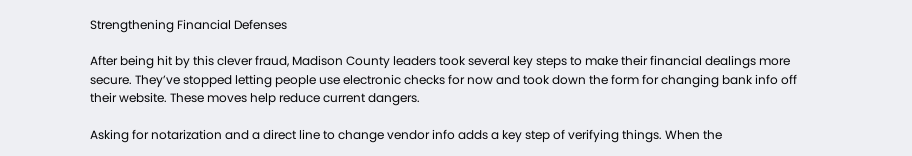Strengthening Financial Defenses

After being hit by this clever fraud, Madison County leaders took several key steps to make their financial dealings more secure. They’ve stopped letting people use electronic checks for now and took down the form for changing bank info off their website. These moves help reduce current dangers.

Asking for notarization and a direct line to change vendor info adds a key step of verifying things. When the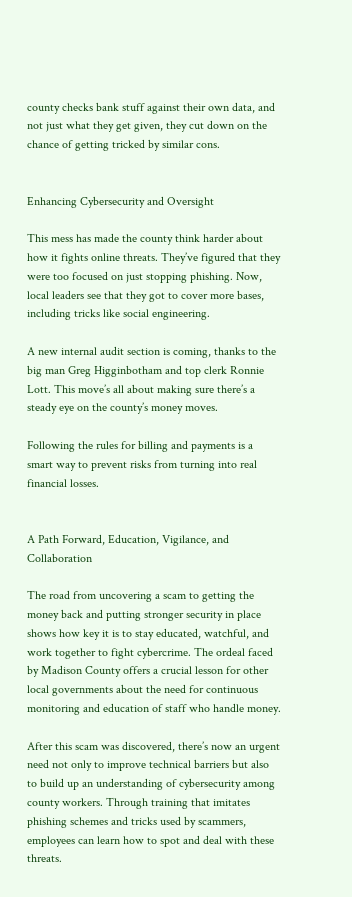county checks bank stuff against their own data, and not just what they get given, they cut down on the chance of getting tricked by similar cons.


Enhancing Cybersecurity and Oversight

This mess has made the county think harder about how it fights online threats. They’ve figured that they were too focused on just stopping phishing. Now, local leaders see that they got to cover more bases, including tricks like social engineering.

A new internal audit section is coming, thanks to the big man Greg Higginbotham and top clerk Ronnie Lott. This move’s all about making sure there’s a steady eye on the county’s money moves.

Following the rules for billing and payments is a smart way to prevent risks from turning into real financial losses.


A Path Forward, Education, Vigilance, and Collaboration

The road from uncovering a scam to getting the money back and putting stronger security in place shows how key it is to stay educated, watchful, and work together to fight cybercrime. The ordeal faced by Madison County offers a crucial lesson for other local governments about the need for continuous monitoring and education of staff who handle money.

After this scam was discovered, there’s now an urgent need not only to improve technical barriers but also to build up an understanding of cybersecurity among county workers. Through training that imitates phishing schemes and tricks used by scammers, employees can learn how to spot and deal with these threats.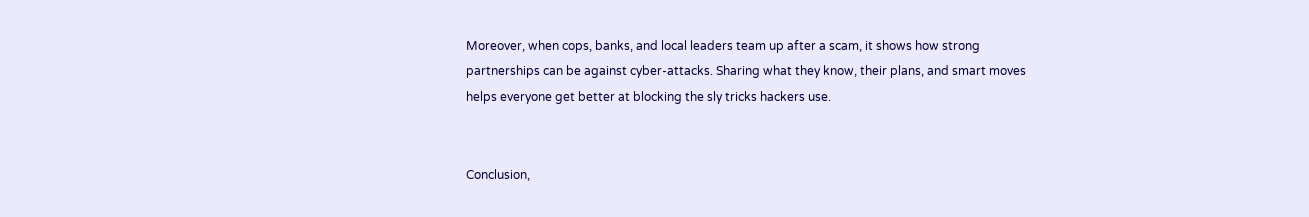Moreover, when cops, banks, and local leaders team up after a scam, it shows how strong partnerships can be against cyber-attacks. Sharing what they know, their plans, and smart moves helps everyone get better at blocking the sly tricks hackers use.


Conclusion,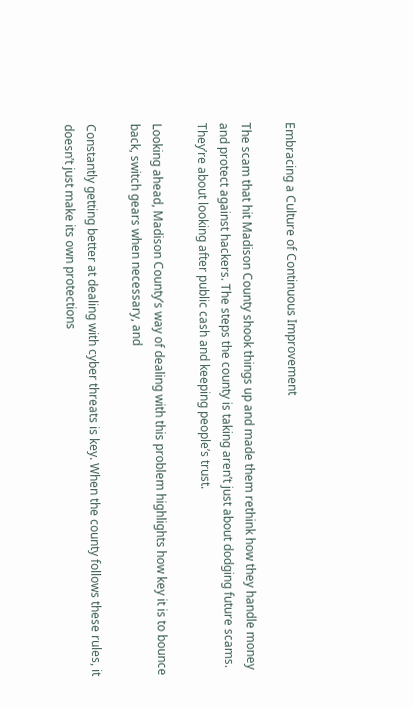Embracing a Culture of Continuous Improvement

The scam that hit Madison County shook things up and made them rethink how they handle money and protect against hackers. The steps the county is taking aren’t just about dodging future scams. They’re about looking after public cash and keeping people’s trust.

Looking ahead, Madison County’s way of dealing with this problem highlights how key it is to bounce back, switch gears when necessary, and

Constantly getting better at dealing with cyber threats is key. When the county follows these rules, it doesn’t just make its own protections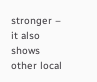stronger – it also shows other local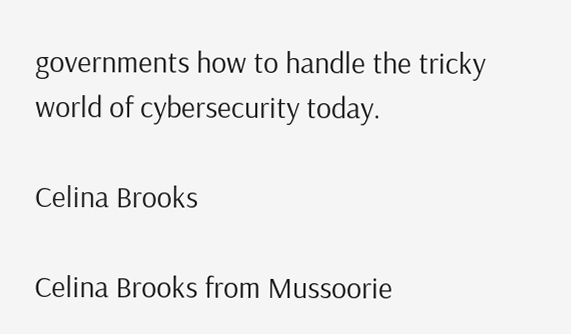governments how to handle the tricky world of cybersecurity today.

Celina Brooks

Celina Brooks from Mussoorie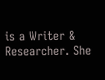is a Writer & Researcher. She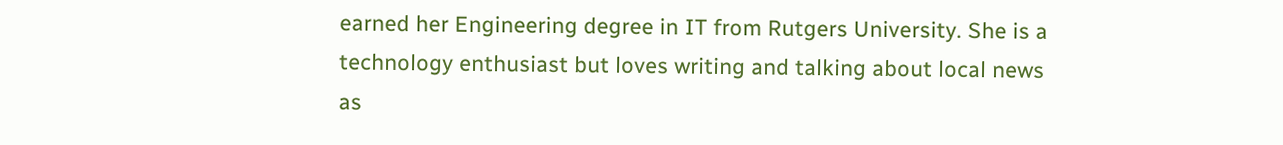earned her Engineering degree in IT from Rutgers University. She is a technology enthusiast but loves writing and talking about local news as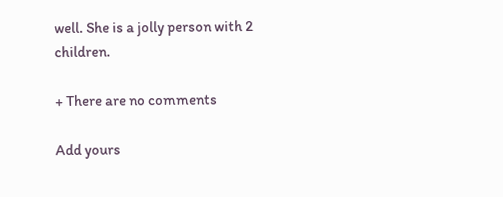well. She is a jolly person with 2 children.

+ There are no comments

Add yours